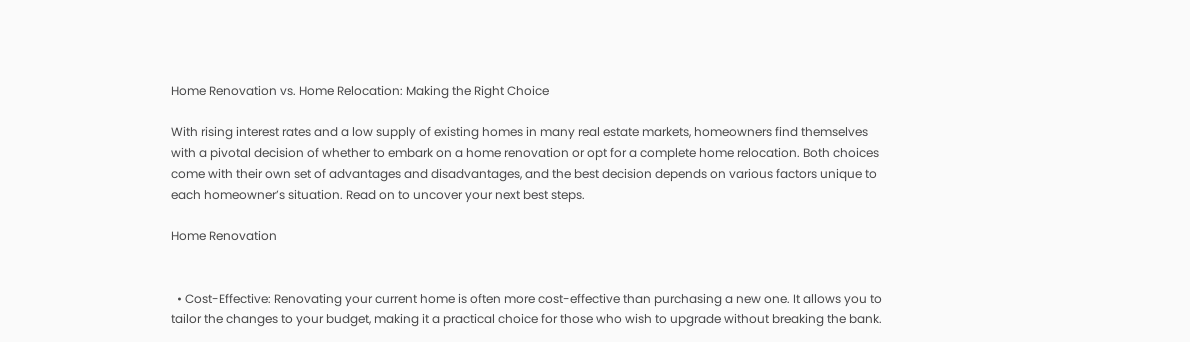Home Renovation vs. Home Relocation: Making the Right Choice

With rising interest rates and a low supply of existing homes in many real estate markets, homeowners find themselves with a pivotal decision of whether to embark on a home renovation or opt for a complete home relocation. Both choices come with their own set of advantages and disadvantages, and the best decision depends on various factors unique to each homeowner’s situation. Read on to uncover your next best steps.

Home Renovation


  • Cost-Effective: Renovating your current home is often more cost-effective than purchasing a new one. It allows you to tailor the changes to your budget, making it a practical choice for those who wish to upgrade without breaking the bank.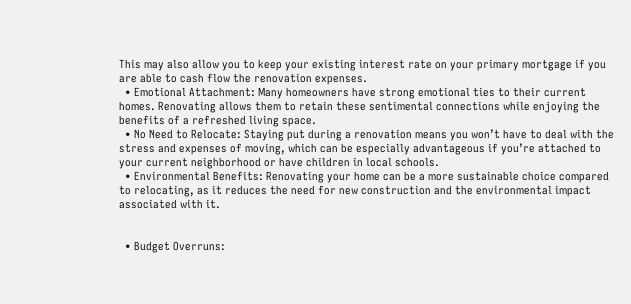This may also allow you to keep your existing interest rate on your primary mortgage if you are able to cash flow the renovation expenses.
  • Emotional Attachment: Many homeowners have strong emotional ties to their current homes. Renovating allows them to retain these sentimental connections while enjoying the benefits of a refreshed living space.
  • No Need to Relocate: Staying put during a renovation means you won’t have to deal with the stress and expenses of moving, which can be especially advantageous if you’re attached to your current neighborhood or have children in local schools.
  • Environmental Benefits: Renovating your home can be a more sustainable choice compared to relocating, as it reduces the need for new construction and the environmental impact associated with it.


  • Budget Overruns: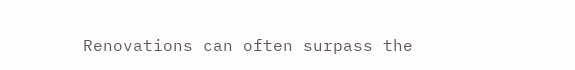Renovations can often surpass the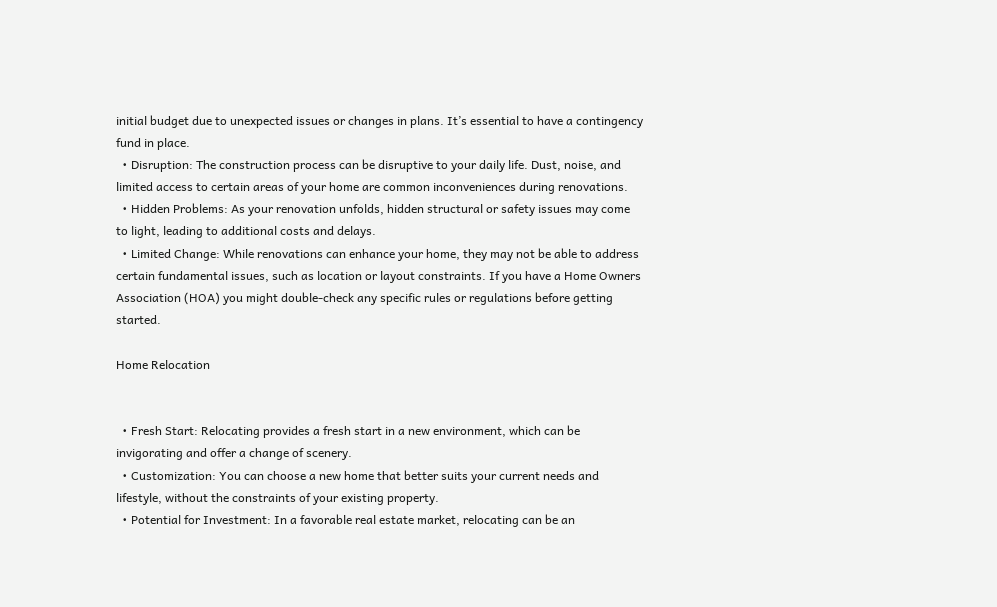initial budget due to unexpected issues or changes in plans. It’s essential to have a contingency fund in place.
  • Disruption: The construction process can be disruptive to your daily life. Dust, noise, and limited access to certain areas of your home are common inconveniences during renovations.
  • Hidden Problems: As your renovation unfolds, hidden structural or safety issues may come to light, leading to additional costs and delays.
  • Limited Change: While renovations can enhance your home, they may not be able to address certain fundamental issues, such as location or layout constraints. If you have a Home Owners Association (HOA) you might double-check any specific rules or regulations before getting started.

Home Relocation


  • Fresh Start: Relocating provides a fresh start in a new environment, which can be invigorating and offer a change of scenery.
  • Customization: You can choose a new home that better suits your current needs and lifestyle, without the constraints of your existing property.
  • Potential for Investment: In a favorable real estate market, relocating can be an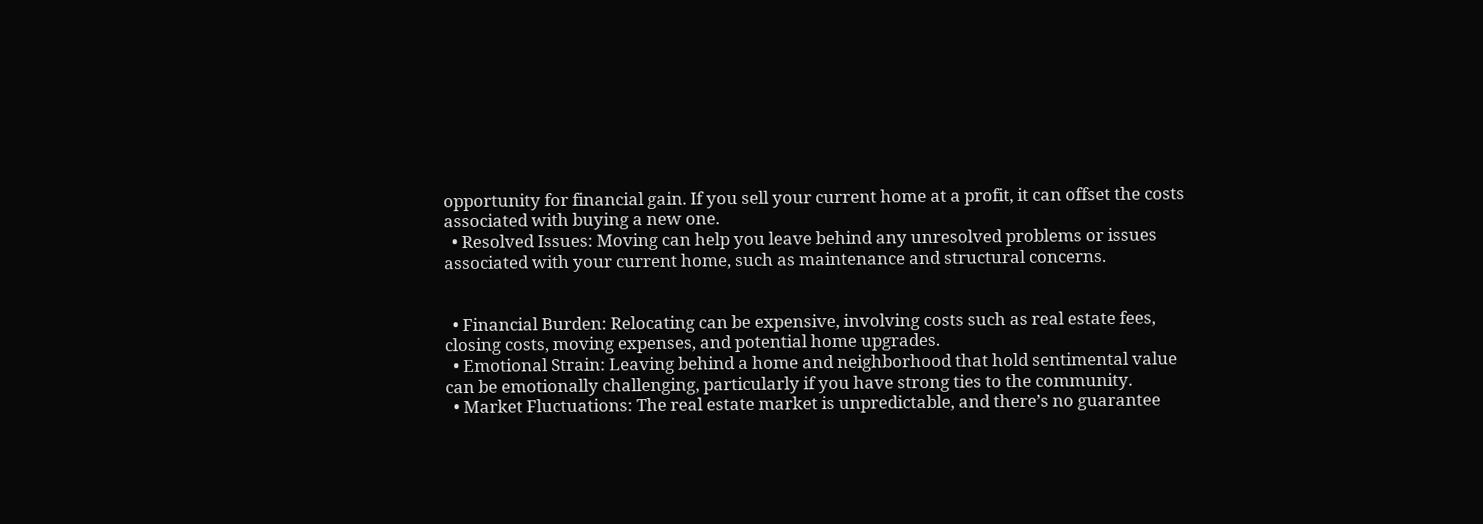opportunity for financial gain. If you sell your current home at a profit, it can offset the costs associated with buying a new one.
  • Resolved Issues: Moving can help you leave behind any unresolved problems or issues associated with your current home, such as maintenance and structural concerns.


  • Financial Burden: Relocating can be expensive, involving costs such as real estate fees, closing costs, moving expenses, and potential home upgrades.
  • Emotional Strain: Leaving behind a home and neighborhood that hold sentimental value can be emotionally challenging, particularly if you have strong ties to the community.
  • Market Fluctuations: The real estate market is unpredictable, and there’s no guarantee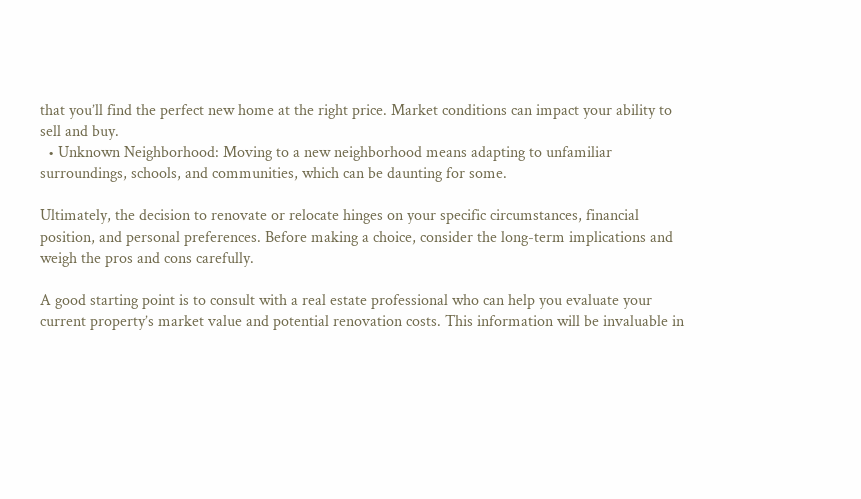that you’ll find the perfect new home at the right price. Market conditions can impact your ability to sell and buy.
  • Unknown Neighborhood: Moving to a new neighborhood means adapting to unfamiliar surroundings, schools, and communities, which can be daunting for some.

Ultimately, the decision to renovate or relocate hinges on your specific circumstances, financial position, and personal preferences. Before making a choice, consider the long-term implications and weigh the pros and cons carefully.

A good starting point is to consult with a real estate professional who can help you evaluate your current property’s market value and potential renovation costs. This information will be invaluable in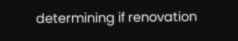determining if renovation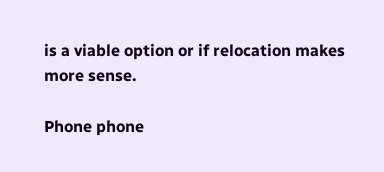is a viable option or if relocation makes more sense.

Phone phone